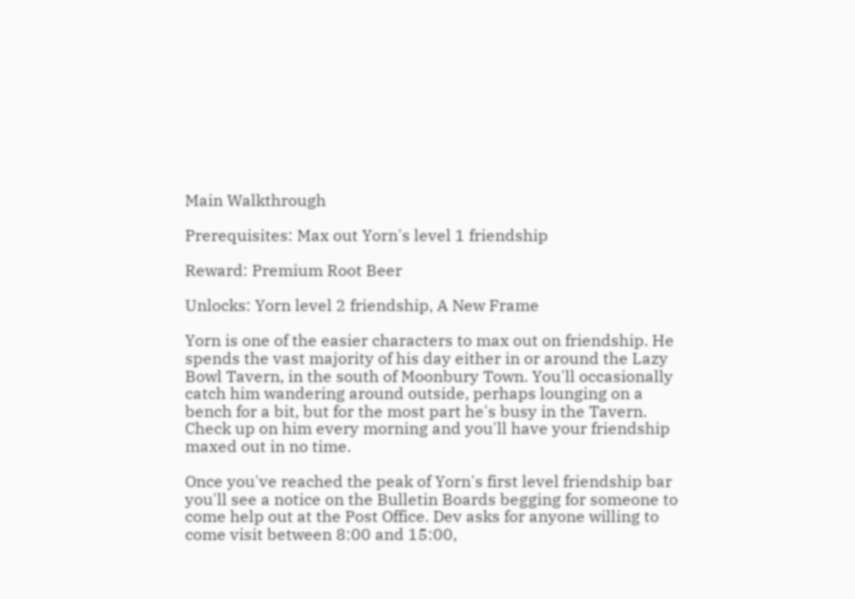Main Walkthrough

Prerequisites: Max out Yorn's level 1 friendship

Reward: Premium Root Beer

Unlocks: Yorn level 2 friendship, A New Frame

Yorn is one of the easier characters to max out on friendship. He spends the vast majority of his day either in or around the Lazy Bowl Tavern, in the south of Moonbury Town. You'll occasionally catch him wandering around outside, perhaps lounging on a bench for a bit, but for the most part he's busy in the Tavern. Check up on him every morning and you'll have your friendship maxed out in no time.

Once you've reached the peak of Yorn's first level friendship bar you'll see a notice on the Bulletin Boards begging for someone to come help out at the Post Office. Dev asks for anyone willing to come visit between 8:00 and 15:00,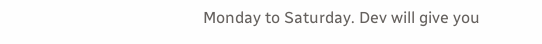Monday to Saturday. Dev will give you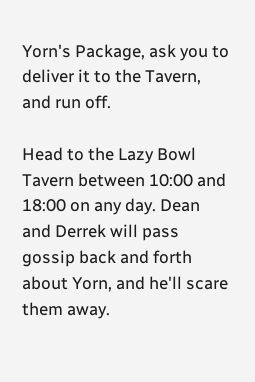Yorn's Package, ask you to deliver it to the Tavern, and run off.

Head to the Lazy Bowl Tavern between 10:00 and 18:00 on any day. Dean and Derrek will pass gossip back and forth about Yorn, and he'll scare them away.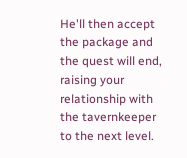He'll then accept the package and the quest will end, raising your relationship with the tavernkeeper to the next level.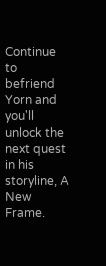Continue to befriend Yorn and you'll unlock the next quest in his storyline, A New Frame.